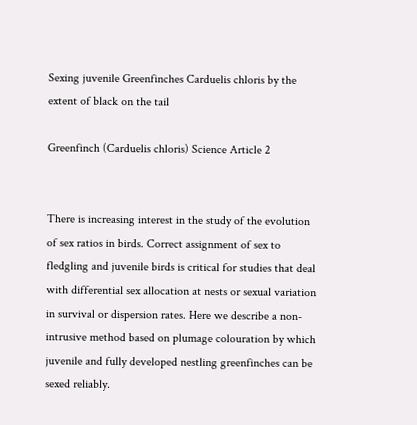Sexing juvenile Greenfinches Carduelis chloris by the extent of black on the tail

Greenfinch (Carduelis chloris) Science Article 2


There is increasing interest in the study of the evolution of sex ratios in birds. Correct assignment of sex to fledgling and juvenile birds is critical for studies that deal with differential sex allocation at nests or sexual variation in survival or dispersion rates. Here we describe a non-intrusive method based on plumage colouration by which juvenile and fully developed nestling greenfinches can be sexed reliably.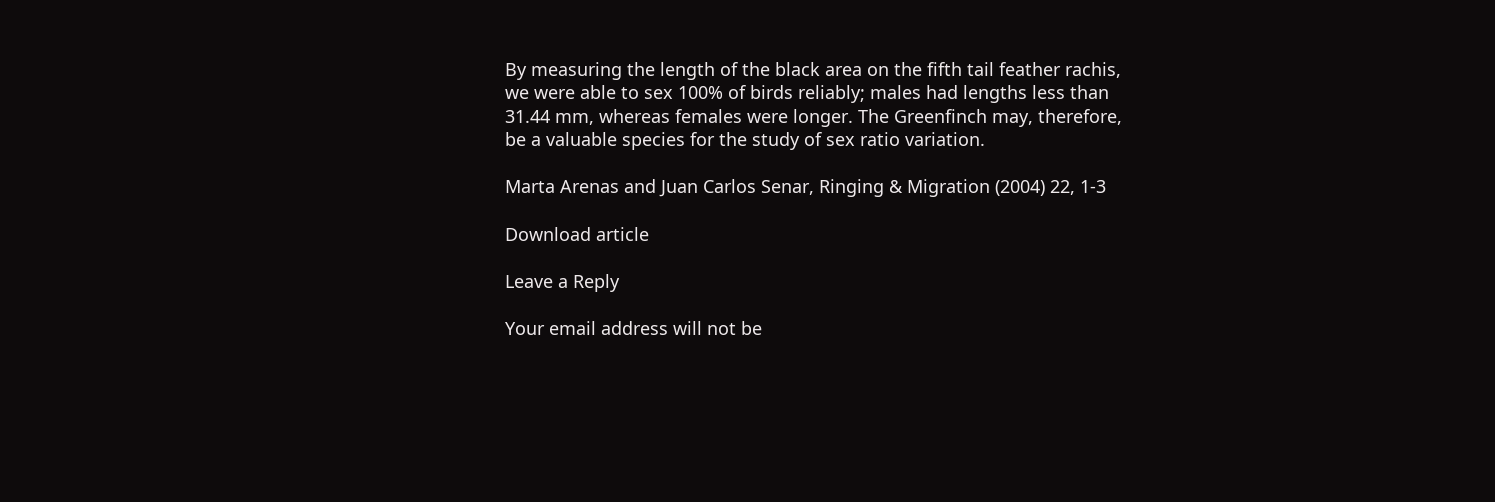By measuring the length of the black area on the fifth tail feather rachis, we were able to sex 100% of birds reliably; males had lengths less than 31.44 mm, whereas females were longer. The Greenfinch may, therefore, be a valuable species for the study of sex ratio variation.

Marta Arenas and Juan Carlos Senar, Ringing & Migration (2004) 22, 1-3

Download article

Leave a Reply

Your email address will not be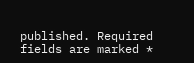published. Required fields are marked *